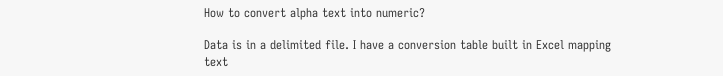How to convert alpha text into numeric?

Data is in a delimited file. I have a conversion table built in Excel mapping text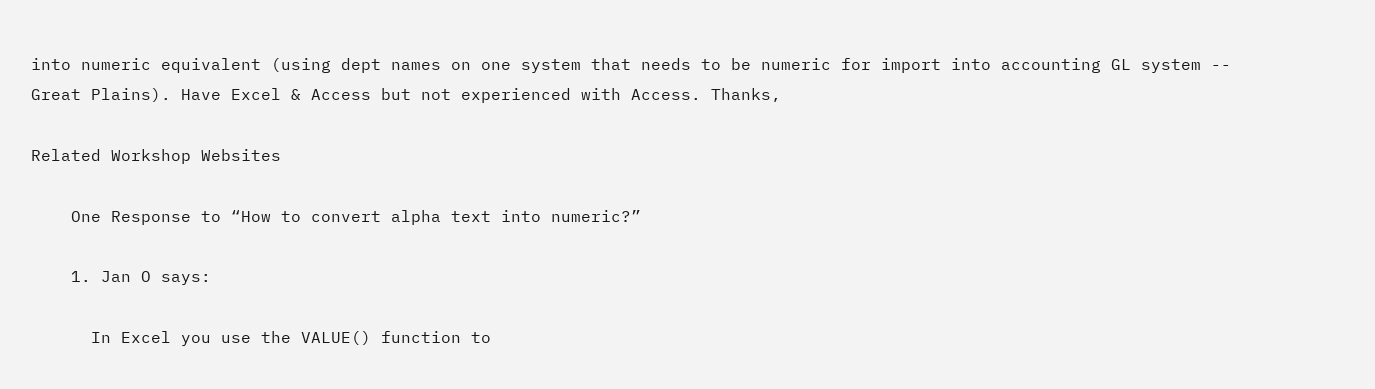into numeric equivalent (using dept names on one system that needs to be numeric for import into accounting GL system -- Great Plains). Have Excel & Access but not experienced with Access. Thanks,

Related Workshop Websites

    One Response to “How to convert alpha text into numeric?”

    1. Jan O says:

      In Excel you use the VALUE() function to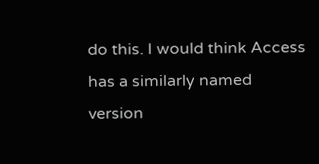do this. I would think Access has a similarly named version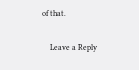of that.

    Leave a Reply